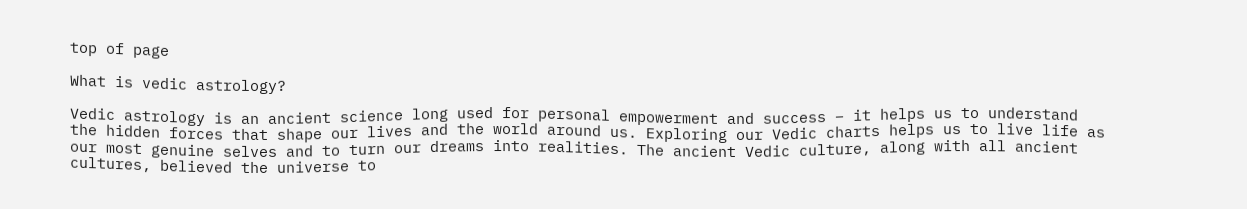top of page

What is vedic astrology?

Vedic astrology is an ancient science long used for personal empowerment and success – it helps us to understand the hidden forces that shape our lives and the world around us. Exploring our Vedic charts helps us to live life as our most genuine selves and to turn our dreams into realities. The ancient Vedic culture, along with all ancient cultures, believed the universe to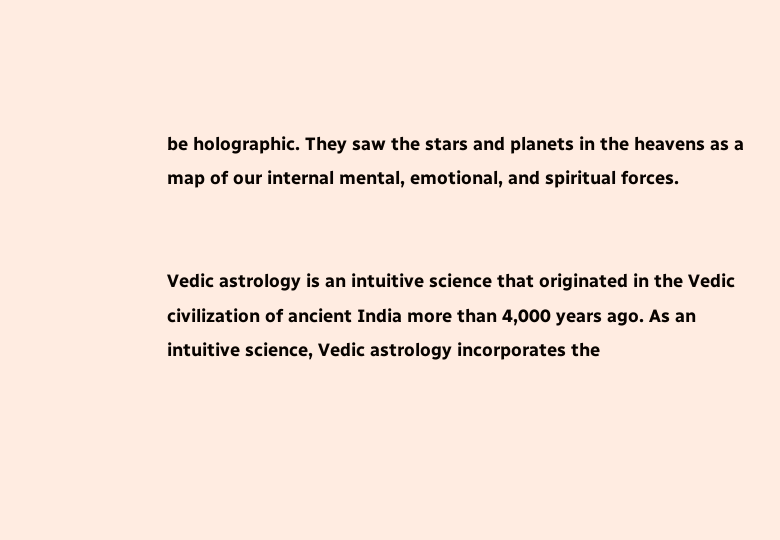be holographic. They saw the stars and planets in the heavens as a map of our internal mental, emotional, and spiritual forces.


Vedic astrology is an intuitive science that originated in the Vedic civilization of ancient India more than 4,000 years ago. As an intuitive science, Vedic astrology incorporates the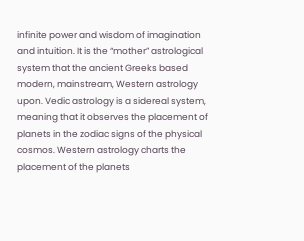infinite power and wisdom of imagination and intuition. It is the “mother” astrological system that the ancient Greeks based modern, mainstream, Western astrology upon. Vedic astrology is a sidereal system, meaning that it observes the placement of planets in the zodiac signs of the physical cosmos. Western astrology charts the placement of the planets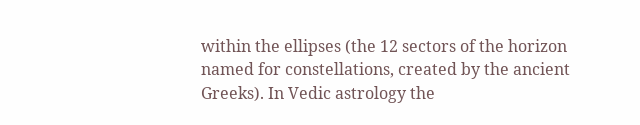within the ellipses (the 12 sectors of the horizon named for constellations, created by the ancient Greeks). In Vedic astrology the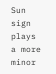Sun sign plays a more minor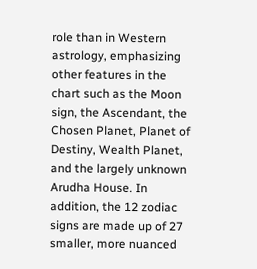role than in Western astrology, emphasizing other features in the chart such as the Moon sign, the Ascendant, the Chosen Planet, Planet of Destiny, Wealth Planet, and the largely unknown Arudha House. In addition, the 12 zodiac signs are made up of 27 smaller, more nuanced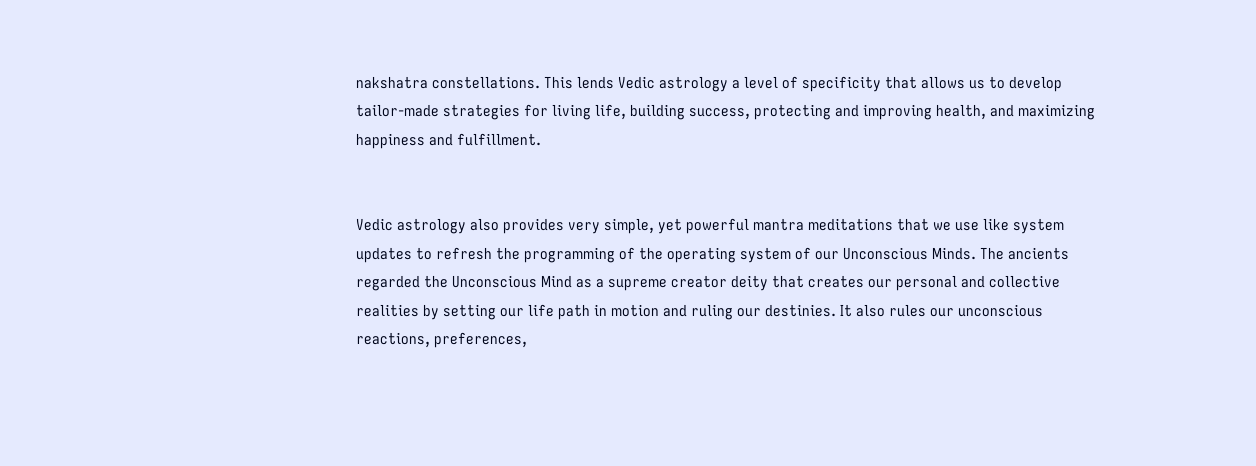nakshatra constellations. This lends Vedic astrology a level of specificity that allows us to develop tailor-made strategies for living life, building success, protecting and improving health, and maximizing happiness and fulfillment.


Vedic astrology also provides very simple, yet powerful mantra meditations that we use like system updates to refresh the programming of the operating system of our Unconscious Minds. The ancients regarded the Unconscious Mind as a supreme creator deity that creates our personal and collective realities by setting our life path in motion and ruling our destinies. It also rules our unconscious reactions, preferences,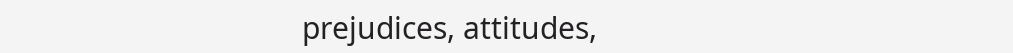prejudices, attitudes,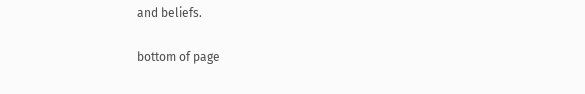and beliefs.

bottom of page